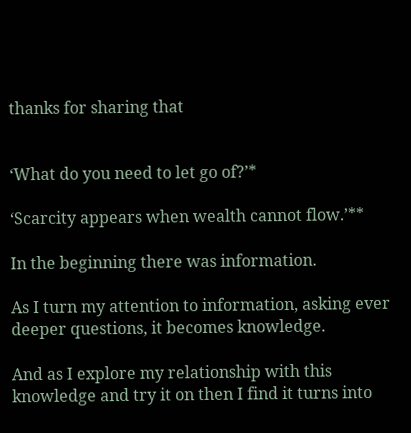thanks for sharing that


‘What do you need to let go of?’*

‘Scarcity appears when wealth cannot flow.’**

In the beginning there was information.

As I turn my attention to information, asking ever deeper questions, it becomes knowledge.

And as I explore my relationship with this knowledge and try it on then I find it turns into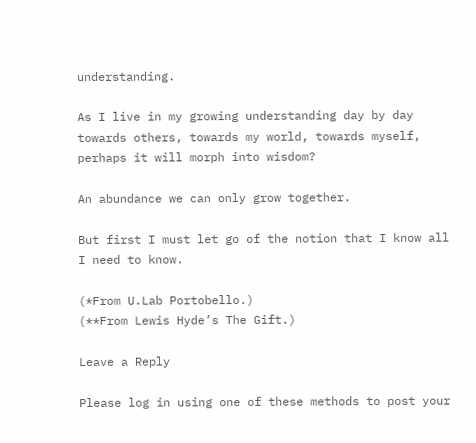understanding.

As I live in my growing understanding day by day towards others, towards my world, towards myself, perhaps it will morph into wisdom?

An abundance we can only grow together.

But first I must let go of the notion that I know all I need to know.

(*From U.Lab Portobello.)
(**From Lewis Hyde’s The Gift.)

Leave a Reply

Please log in using one of these methods to post your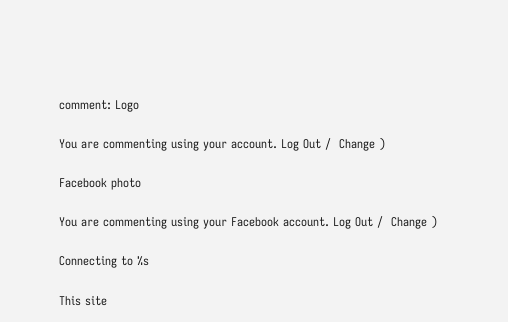comment: Logo

You are commenting using your account. Log Out /  Change )

Facebook photo

You are commenting using your Facebook account. Log Out /  Change )

Connecting to %s

This site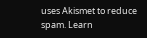uses Akismet to reduce spam. Learn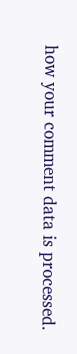how your comment data is processed.